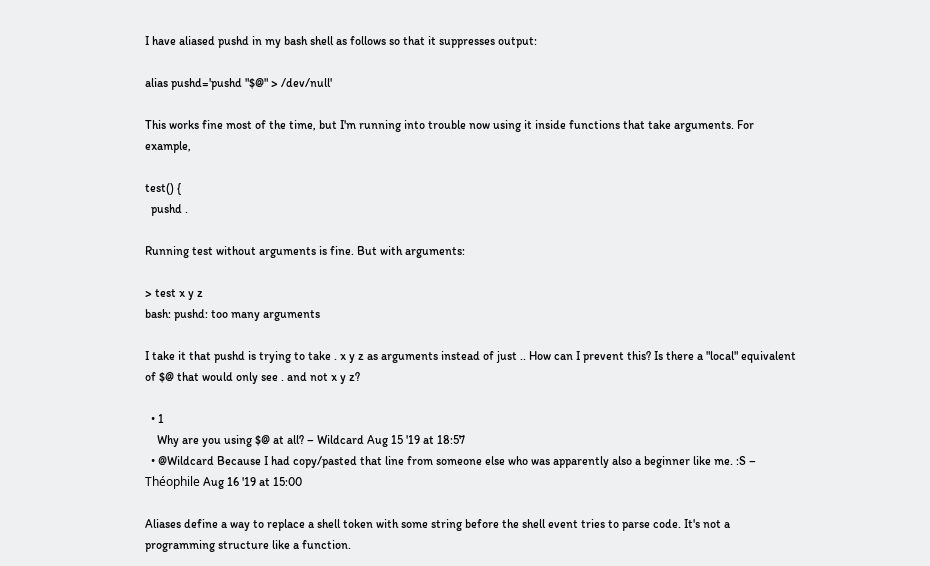I have aliased pushd in my bash shell as follows so that it suppresses output:

alias pushd='pushd "$@" > /dev/null'

This works fine most of the time, but I'm running into trouble now using it inside functions that take arguments. For example,

test() {
  pushd .

Running test without arguments is fine. But with arguments:

> test x y z
bash: pushd: too many arguments

I take it that pushd is trying to take . x y z as arguments instead of just .. How can I prevent this? Is there a "local" equivalent of $@ that would only see . and not x y z?

  • 1
    Why are you using $@ at all? – Wildcard Aug 15 '19 at 18:57
  • @Wildcard Because I had copy/pasted that line from someone else who was apparently also a beginner like me. :S – Théophile Aug 16 '19 at 15:00

Aliases define a way to replace a shell token with some string before the shell event tries to parse code. It's not a programming structure like a function.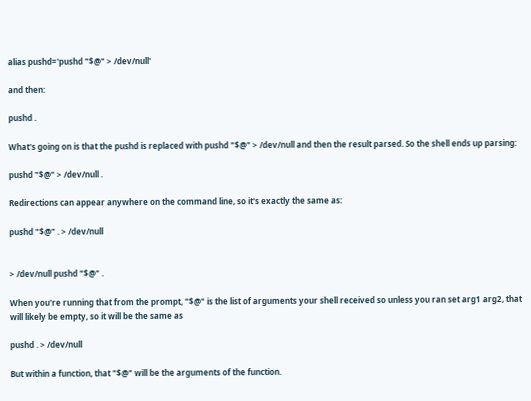alias pushd='pushd "$@" > /dev/null'

and then:

pushd .

What's going on is that the pushd is replaced with pushd "$@" > /dev/null and then the result parsed. So the shell ends up parsing:

pushd "$@" > /dev/null .

Redirections can appear anywhere on the command line, so it's exactly the same as:

pushd "$@" . > /dev/null


> /dev/null pushd "$@" .

When you're running that from the prompt, "$@" is the list of arguments your shell received so unless you ran set arg1 arg2, that will likely be empty, so it will be the same as

pushd . > /dev/null

But within a function, that "$@" will be the arguments of the function.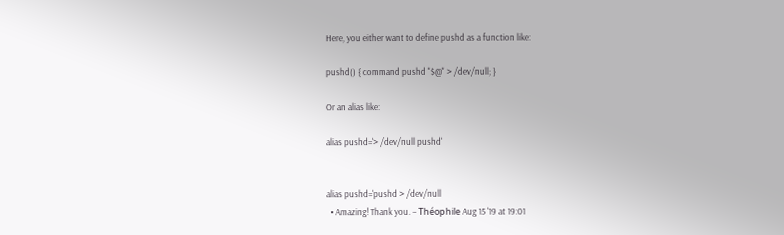Here, you either want to define pushd as a function like:

pushd() { command pushd "$@" > /dev/null; }

Or an alias like:

alias pushd='> /dev/null pushd'


alias pushd='pushd > /dev/null
  • Amazing! Thank you. – Théophile Aug 15 '19 at 19:01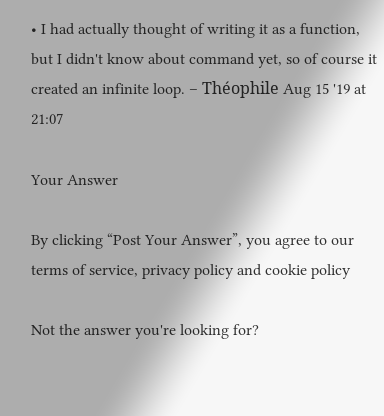• I had actually thought of writing it as a function, but I didn't know about command yet, so of course it created an infinite loop. – Théophile Aug 15 '19 at 21:07

Your Answer

By clicking “Post Your Answer”, you agree to our terms of service, privacy policy and cookie policy

Not the answer you're looking for?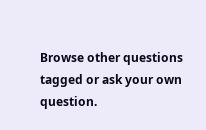Browse other questions tagged or ask your own question.